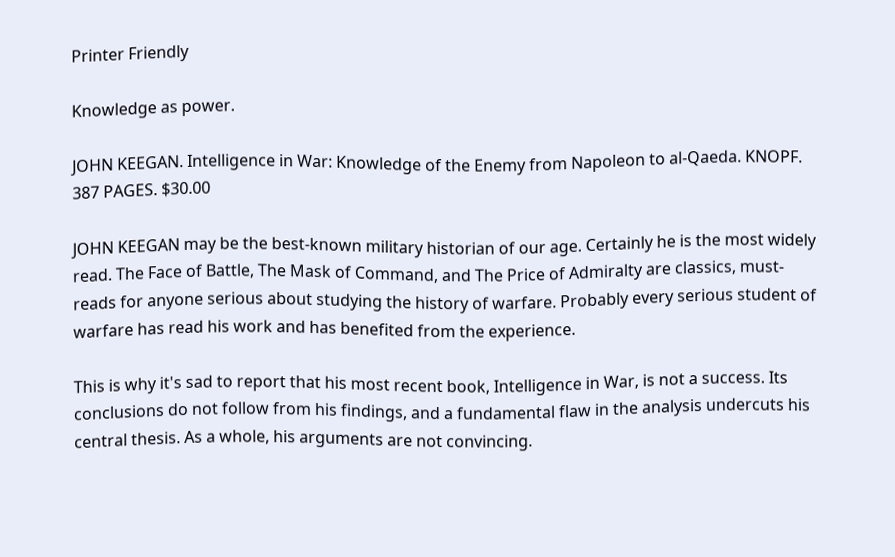Printer Friendly

Knowledge as power.

JOHN KEEGAN. Intelligence in War: Knowledge of the Enemy from Napoleon to al-Qaeda. KNOPF. 387 PAGES. $30.00

JOHN KEEGAN may be the best-known military historian of our age. Certainly he is the most widely read. The Face of Battle, The Mask of Command, and The Price of Admiralty are classics, must-reads for anyone serious about studying the history of warfare. Probably every serious student of warfare has read his work and has benefited from the experience.

This is why it's sad to report that his most recent book, Intelligence in War, is not a success. Its conclusions do not follow from his findings, and a fundamental flaw in the analysis undercuts his central thesis. As a whole, his arguments are not convincing.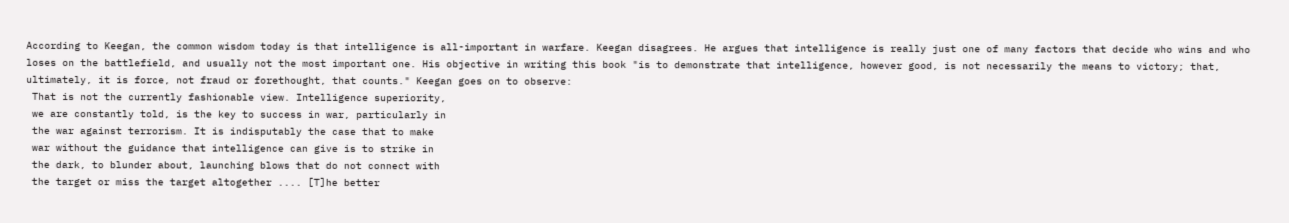According to Keegan, the common wisdom today is that intelligence is all-important in warfare. Keegan disagrees. He argues that intelligence is really just one of many factors that decide who wins and who loses on the battlefield, and usually not the most important one. His objective in writing this book "is to demonstrate that intelligence, however good, is not necessarily the means to victory; that, ultimately, it is force, not fraud or forethought, that counts." Keegan goes on to observe:
 That is not the currently fashionable view. Intelligence superiority,
 we are constantly told, is the key to success in war, particularly in
 the war against terrorism. It is indisputably the case that to make
 war without the guidance that intelligence can give is to strike in
 the dark, to blunder about, launching blows that do not connect with
 the target or miss the target altogether .... [T]he better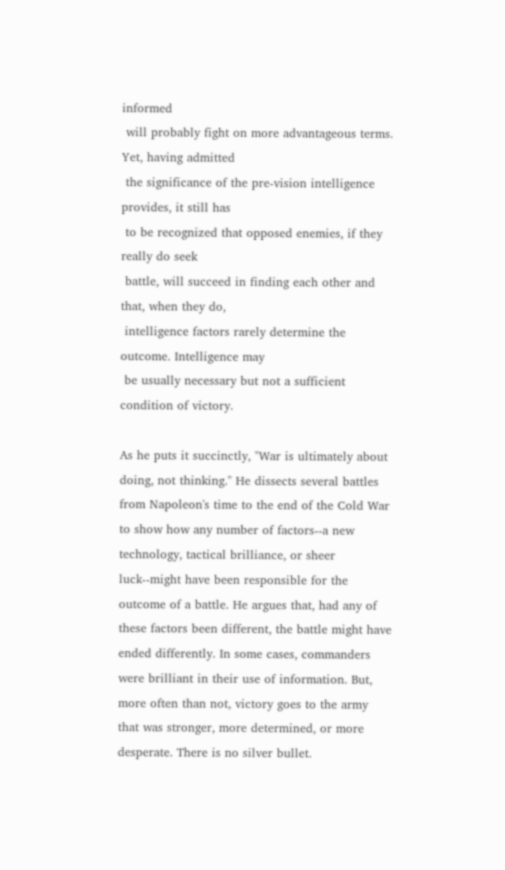informed
 will probably fight on more advantageous terms. Yet, having admitted
 the significance of the pre-vision intelligence provides, it still has
 to be recognized that opposed enemies, if they really do seek
 battle, will succeed in finding each other and that, when they do,
 intelligence factors rarely determine the outcome. Intelligence may
 be usually necessary but not a sufficient condition of victory.

As he puts it succinctly, "War is ultimately about doing, not thinking." He dissects several battles from Napoleon's time to the end of the Cold War to show how any number of factors--a new technology, tactical brilliance, or sheer luck--might have been responsible for the outcome of a battle. He argues that, had any of these factors been different, the battle might have ended differently. In some cases, commanders were brilliant in their use of information. But, more often than not, victory goes to the army that was stronger, more determined, or more desperate. There is no silver bullet.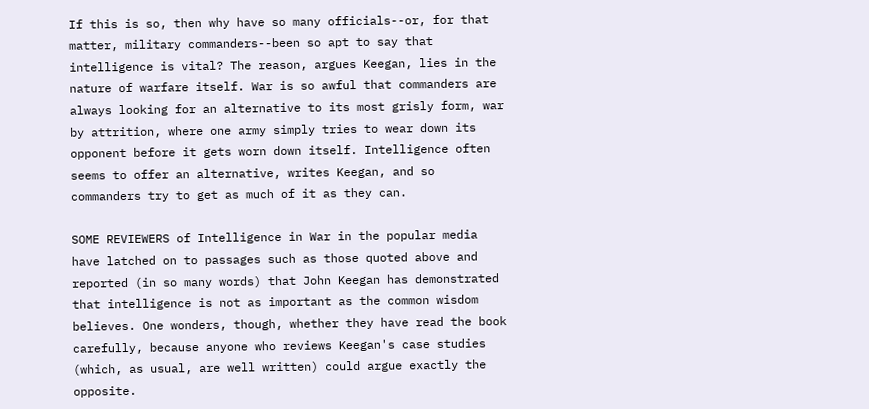If this is so, then why have so many officials--or, for that matter, military commanders--been so apt to say that intelligence is vital? The reason, argues Keegan, lies in the nature of warfare itself. War is so awful that commanders are always looking for an alternative to its most grisly form, war by attrition, where one army simply tries to wear down its opponent before it gets worn down itself. Intelligence often seems to offer an alternative, writes Keegan, and so commanders try to get as much of it as they can.

SOME REVIEWERS of Intelligence in War in the popular media have latched on to passages such as those quoted above and reported (in so many words) that John Keegan has demonstrated that intelligence is not as important as the common wisdom believes. One wonders, though, whether they have read the book carefully, because anyone who reviews Keegan's case studies (which, as usual, are well written) could argue exactly the opposite.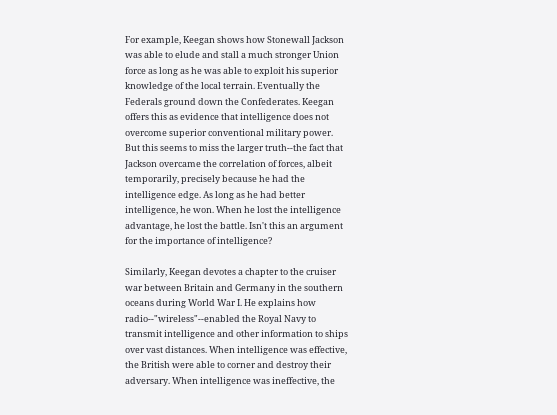For example, Keegan shows how Stonewall Jackson was able to elude and stall a much stronger Union force as long as he was able to exploit his superior knowledge of the local terrain. Eventually the Federals ground down the Confederates. Keegan offers this as evidence that intelligence does not overcome superior conventional military power. But this seems to miss the larger truth--the fact that Jackson overcame the correlation of forces, albeit temporarily, precisely because he had the intelligence edge. As long as he had better intelligence, he won. When he lost the intelligence advantage, he lost the battle. Isn't this an argument for the importance of intelligence?

Similarly, Keegan devotes a chapter to the cruiser war between Britain and Germany in the southern oceans during World War I. He explains how radio--"wireless"--enabled the Royal Navy to transmit intelligence and other information to ships over vast distances. When intelligence was effective, the British were able to corner and destroy their adversary. When intelligence was ineffective, the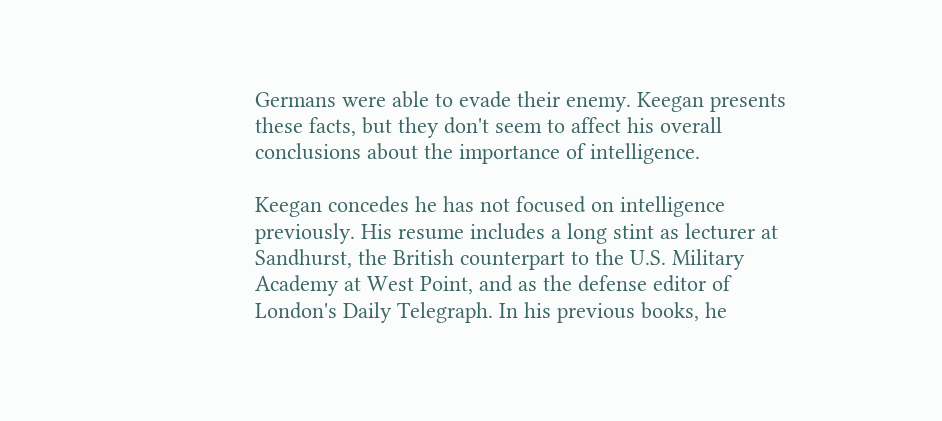Germans were able to evade their enemy. Keegan presents these facts, but they don't seem to affect his overall conclusions about the importance of intelligence.

Keegan concedes he has not focused on intelligence previously. His resume includes a long stint as lecturer at Sandhurst, the British counterpart to the U.S. Military Academy at West Point, and as the defense editor of London's Daily Telegraph. In his previous books, he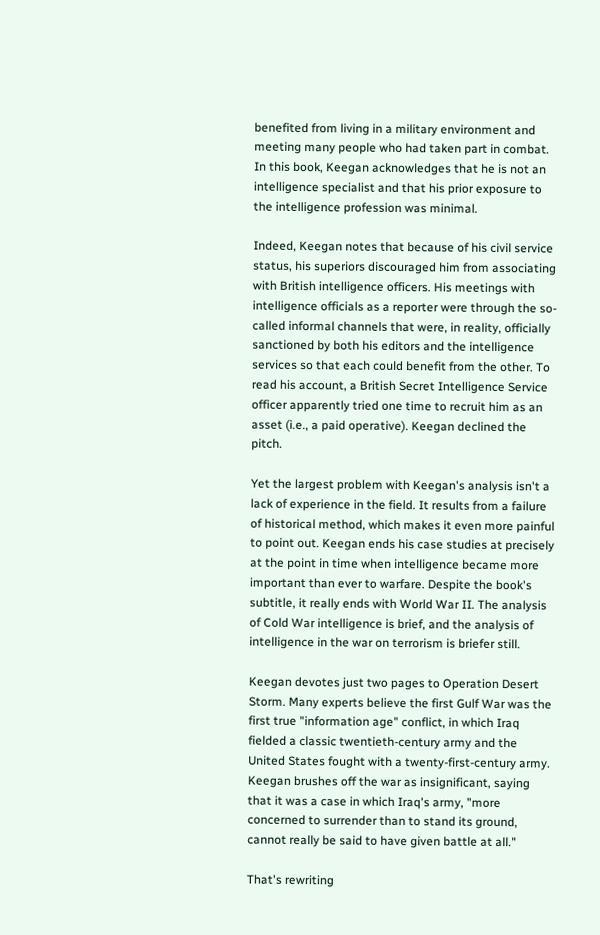benefited from living in a military environment and meeting many people who had taken part in combat. In this book, Keegan acknowledges that he is not an intelligence specialist and that his prior exposure to the intelligence profession was minimal.

Indeed, Keegan notes that because of his civil service status, his superiors discouraged him from associating with British intelligence officers. His meetings with intelligence officials as a reporter were through the so-called informal channels that were, in reality, officially sanctioned by both his editors and the intelligence services so that each could benefit from the other. To read his account, a British Secret Intelligence Service officer apparently tried one time to recruit him as an asset (i.e., a paid operative). Keegan declined the pitch.

Yet the largest problem with Keegan's analysis isn't a lack of experience in the field. It results from a failure of historical method, which makes it even more painful to point out. Keegan ends his case studies at precisely at the point in time when intelligence became more important than ever to warfare. Despite the book's subtitle, it really ends with World War II. The analysis of Cold War intelligence is brief, and the analysis of intelligence in the war on terrorism is briefer still.

Keegan devotes just two pages to Operation Desert Storm. Many experts believe the first Gulf War was the first true "information age" conflict, in which Iraq fielded a classic twentieth-century army and the United States fought with a twenty-first-century army. Keegan brushes off the war as insignificant, saying that it was a case in which Iraq's army, "more concerned to surrender than to stand its ground, cannot really be said to have given battle at all."

That's rewriting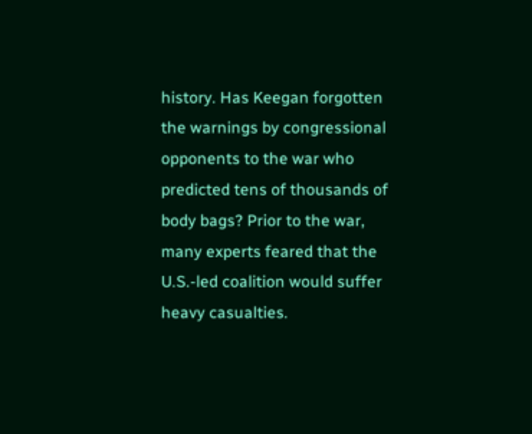history. Has Keegan forgotten the warnings by congressional opponents to the war who predicted tens of thousands of body bags? Prior to the war, many experts feared that the U.S.-led coalition would suffer heavy casualties.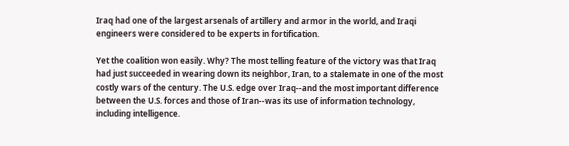Iraq had one of the largest arsenals of artillery and armor in the world, and Iraqi engineers were considered to be experts in fortification.

Yet the coalition won easily. Why? The most telling feature of the victory was that Iraq had just succeeded in wearing down its neighbor, Iran, to a stalemate in one of the most costly wars of the century. The U.S. edge over Iraq--and the most important difference between the U.S. forces and those of Iran--was its use of information technology, including intelligence.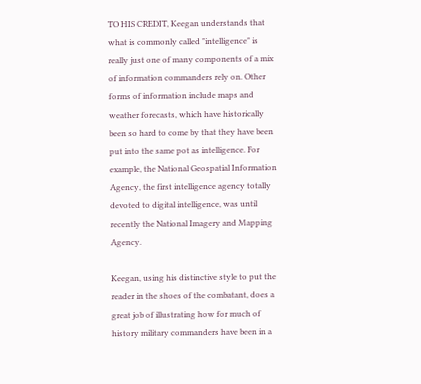TO HIS CREDIT, Keegan understands that what is commonly called "intelligence" is really just one of many components of a mix of information commanders rely on. Other forms of information include maps and weather forecasts, which have historically been so hard to come by that they have been put into the same pot as intelligence. For example, the National Geospatial Information Agency, the first intelligence agency totally devoted to digital intelligence, was until recently the National Imagery and Mapping Agency.

Keegan, using his distinctive style to put the reader in the shoes of the combatant, does a great job of illustrating how for much of history military commanders have been in a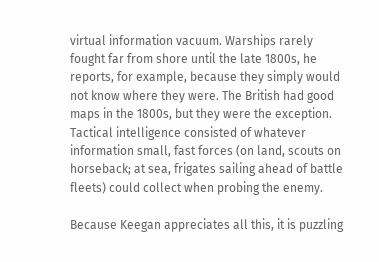virtual information vacuum. Warships rarely fought far from shore until the late 1800s, he reports, for example, because they simply would not know where they were. The British had good maps in the 1800s, but they were the exception. Tactical intelligence consisted of whatever information small, fast forces (on land, scouts on horseback; at sea, frigates sailing ahead of battle fleets) could collect when probing the enemy.

Because Keegan appreciates all this, it is puzzling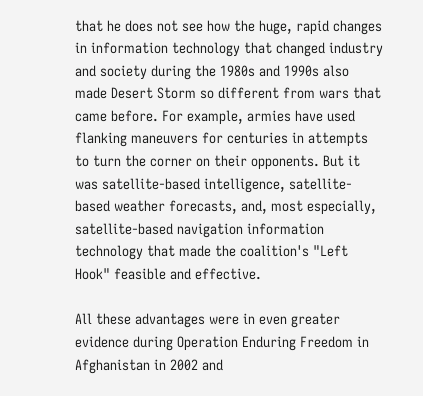that he does not see how the huge, rapid changes in information technology that changed industry and society during the 1980s and 1990s also made Desert Storm so different from wars that came before. For example, armies have used flanking maneuvers for centuries in attempts to turn the corner on their opponents. But it was satellite-based intelligence, satellite-based weather forecasts, and, most especially, satellite-based navigation information technology that made the coalition's "Left Hook" feasible and effective.

All these advantages were in even greater evidence during Operation Enduring Freedom in Afghanistan in 2002 and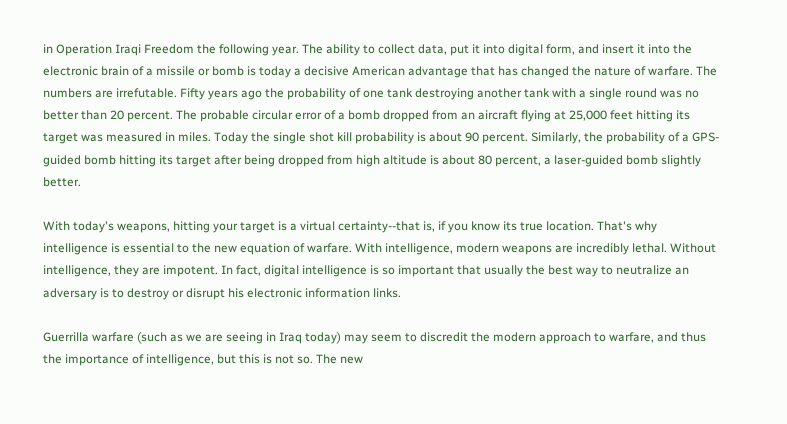in Operation Iraqi Freedom the following year. The ability to collect data, put it into digital form, and insert it into the electronic brain of a missile or bomb is today a decisive American advantage that has changed the nature of warfare. The numbers are irrefutable. Fifty years ago the probability of one tank destroying another tank with a single round was no better than 20 percent. The probable circular error of a bomb dropped from an aircraft flying at 25,000 feet hitting its target was measured in miles. Today the single shot kill probability is about 90 percent. Similarly, the probability of a GPS-guided bomb hitting its target after being dropped from high altitude is about 80 percent, a laser-guided bomb slightly better.

With today's weapons, hitting your target is a virtual certainty--that is, if you know its true location. That's why intelligence is essential to the new equation of warfare. With intelligence, modern weapons are incredibly lethal. Without intelligence, they are impotent. In fact, digital intelligence is so important that usually the best way to neutralize an adversary is to destroy or disrupt his electronic information links.

Guerrilla warfare (such as we are seeing in Iraq today) may seem to discredit the modern approach to warfare, and thus the importance of intelligence, but this is not so. The new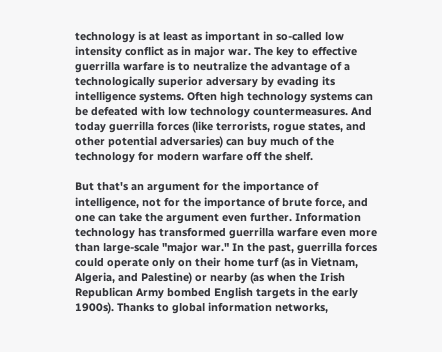technology is at least as important in so-called low intensity conflict as in major war. The key to effective guerrilla warfare is to neutralize the advantage of a technologically superior adversary by evading its intelligence systems. Often high technology systems can be defeated with low technology countermeasures. And today guerrilla forces (like terrorists, rogue states, and other potential adversaries) can buy much of the technology for modern warfare off the shelf.

But that's an argument for the importance of intelligence, not for the importance of brute force, and one can take the argument even further. Information technology has transformed guerrilla warfare even more than large-scale "major war." In the past, guerrilla forces could operate only on their home turf (as in Vietnam, Algeria, and Palestine) or nearby (as when the Irish Republican Army bombed English targets in the early 1900s). Thanks to global information networks,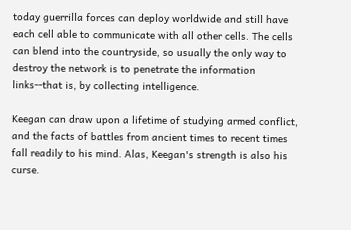today guerrilla forces can deploy worldwide and still have each cell able to communicate with all other cells. The cells can blend into the countryside, so usually the only way to destroy the network is to penetrate the information links--that is, by collecting intelligence.

Keegan can draw upon a lifetime of studying armed conflict, and the facts of battles from ancient times to recent times fall readily to his mind. Alas, Keegan's strength is also his curse.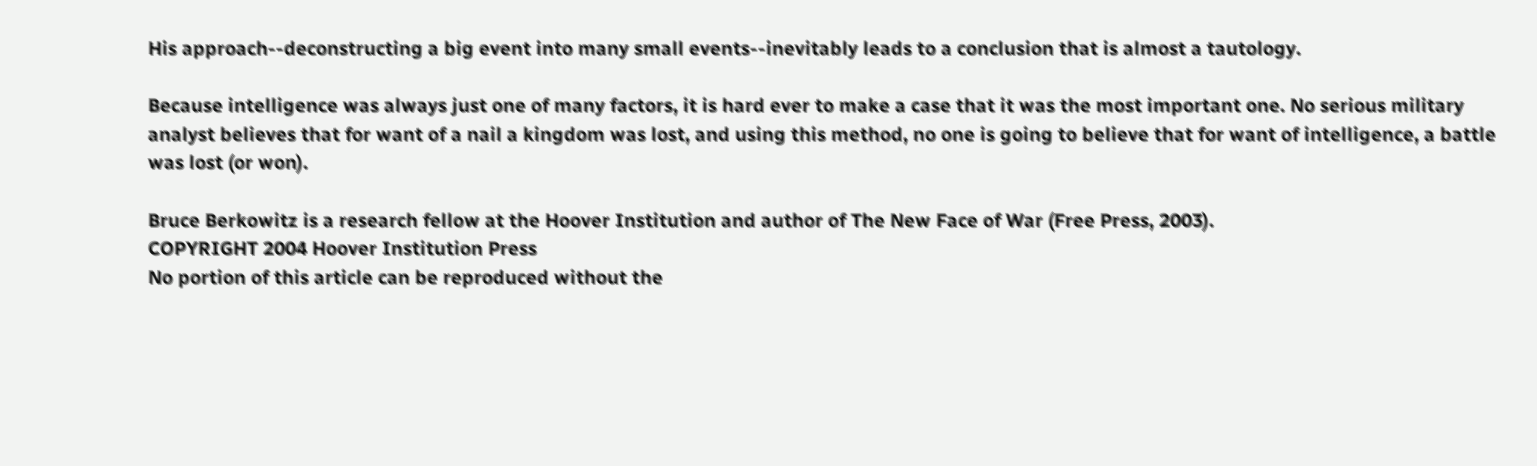His approach--deconstructing a big event into many small events--inevitably leads to a conclusion that is almost a tautology.

Because intelligence was always just one of many factors, it is hard ever to make a case that it was the most important one. No serious military analyst believes that for want of a nail a kingdom was lost, and using this method, no one is going to believe that for want of intelligence, a battle was lost (or won).

Bruce Berkowitz is a research fellow at the Hoover Institution and author of The New Face of War (Free Press, 2003).
COPYRIGHT 2004 Hoover Institution Press
No portion of this article can be reproduced without the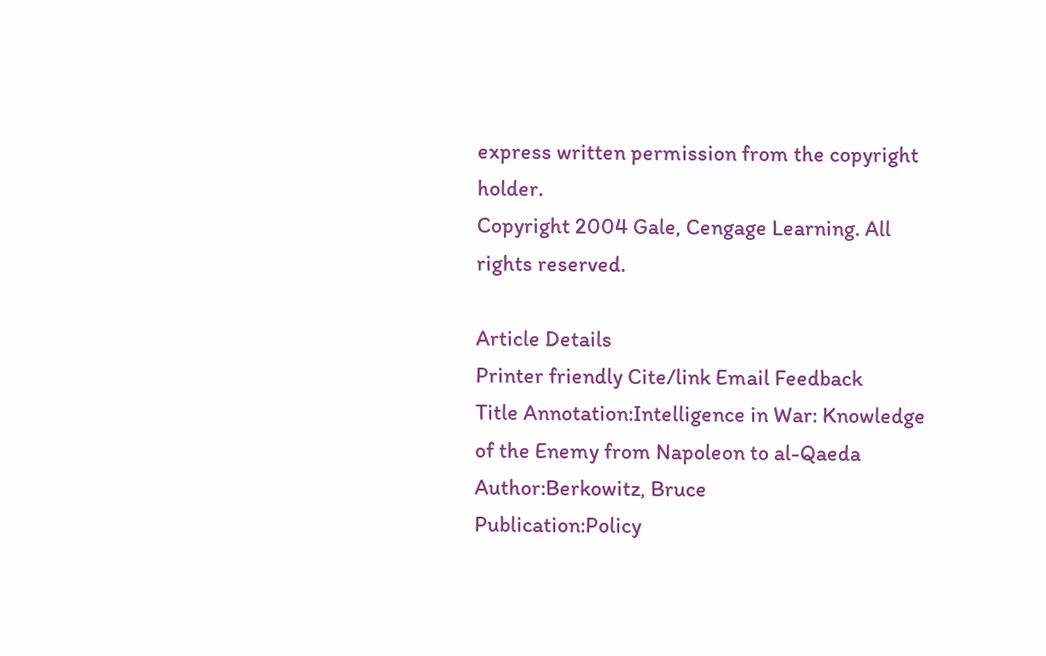express written permission from the copyright holder.
Copyright 2004 Gale, Cengage Learning. All rights reserved.

Article Details
Printer friendly Cite/link Email Feedback
Title Annotation:Intelligence in War: Knowledge of the Enemy from Napoleon to al-Qaeda
Author:Berkowitz, Bruce
Publication:Policy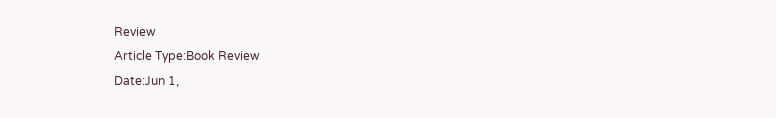Review
Article Type:Book Review
Date:Jun 1,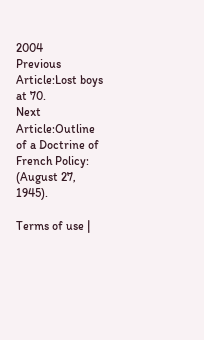2004
Previous Article:Lost boys at 70.
Next Article:Outline of a Doctrine of French Policy: (August 27, 1945).

Terms of use |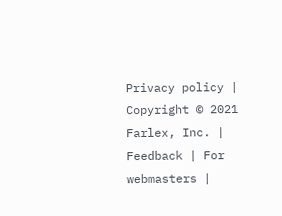Privacy policy | Copyright © 2021 Farlex, Inc. | Feedback | For webmasters |